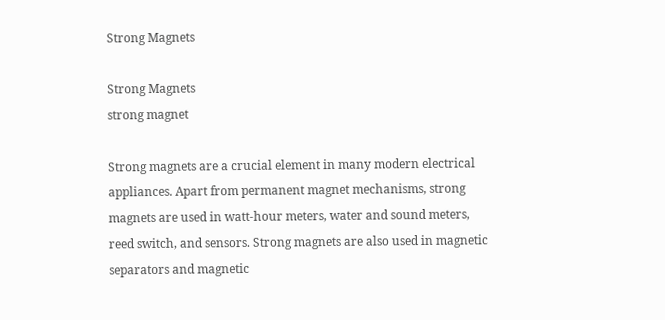Strong Magnets

Strong Magnets
strong magnet

Strong magnets are a crucial element in many modern electrical appliances. Apart from permanent magnet mechanisms, strong magnets are used in watt-hour meters, water and sound meters, reed switch, and sensors. Strong magnets are also used in magnetic separators and magnetic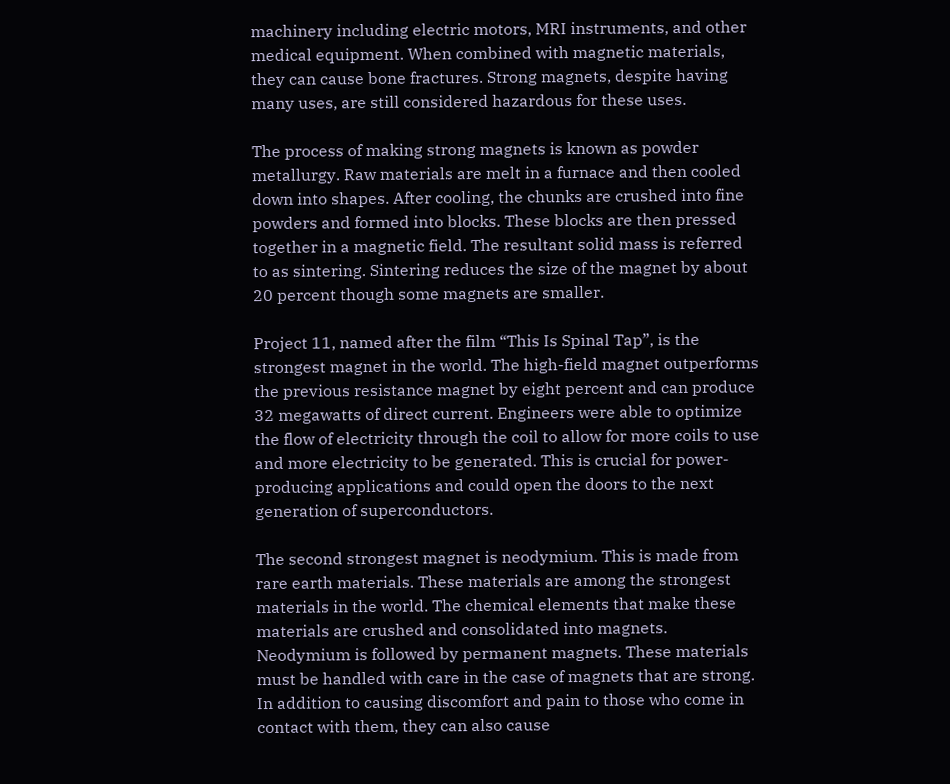machinery including electric motors, MRI instruments, and other medical equipment. When combined with magnetic materials, they can cause bone fractures. Strong magnets, despite having many uses, are still considered hazardous for these uses.

The process of making strong magnets is known as powder metallurgy. Raw materials are melt in a furnace and then cooled down into shapes. After cooling, the chunks are crushed into fine powders and formed into blocks. These blocks are then pressed together in a magnetic field. The resultant solid mass is referred to as sintering. Sintering reduces the size of the magnet by about 20 percent though some magnets are smaller.

Project 11, named after the film “This Is Spinal Tap”, is the strongest magnet in the world. The high-field magnet outperforms the previous resistance magnet by eight percent and can produce 32 megawatts of direct current. Engineers were able to optimize the flow of electricity through the coil to allow for more coils to use and more electricity to be generated. This is crucial for power-producing applications and could open the doors to the next generation of superconductors.

The second strongest magnet is neodymium. This is made from rare earth materials. These materials are among the strongest materials in the world. The chemical elements that make these materials are crushed and consolidated into magnets. Neodymium is followed by permanent magnets. These materials must be handled with care in the case of magnets that are strong. In addition to causing discomfort and pain to those who come in contact with them, they can also cause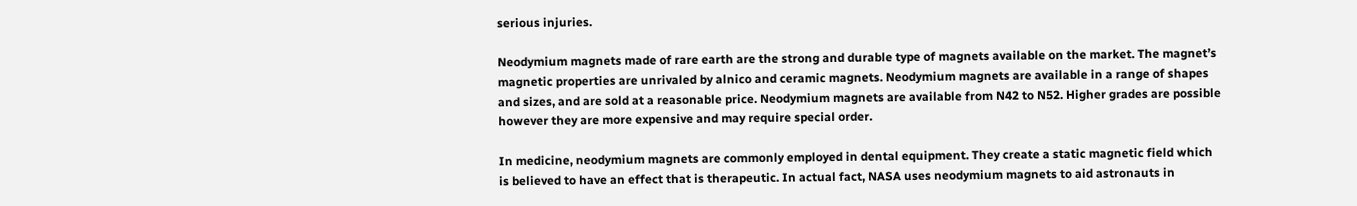serious injuries.

Neodymium magnets made of rare earth are the strong and durable type of magnets available on the market. The magnet’s magnetic properties are unrivaled by alnico and ceramic magnets. Neodymium magnets are available in a range of shapes and sizes, and are sold at a reasonable price. Neodymium magnets are available from N42 to N52. Higher grades are possible however they are more expensive and may require special order.

In medicine, neodymium magnets are commonly employed in dental equipment. They create a static magnetic field which is believed to have an effect that is therapeutic. In actual fact, NASA uses neodymium magnets to aid astronauts in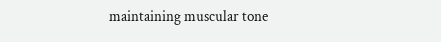maintaining muscular tone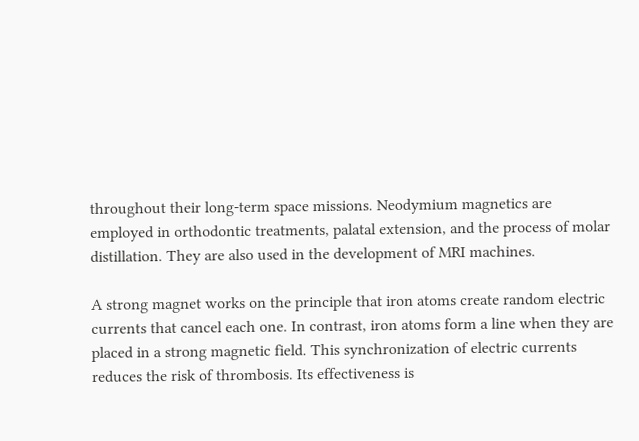throughout their long-term space missions. Neodymium magnetics are employed in orthodontic treatments, palatal extension, and the process of molar distillation. They are also used in the development of MRI machines.

A strong magnet works on the principle that iron atoms create random electric currents that cancel each one. In contrast, iron atoms form a line when they are placed in a strong magnetic field. This synchronization of electric currents reduces the risk of thrombosis. Its effectiveness is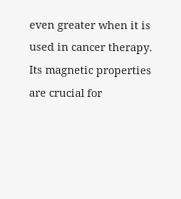even greater when it is used in cancer therapy. Its magnetic properties are crucial for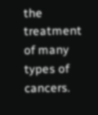the treatment of many types of cancers.